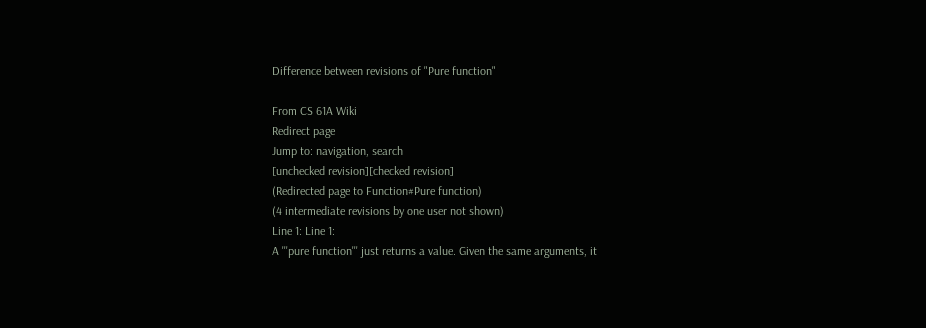Difference between revisions of "Pure function"

From CS 61A Wiki
Redirect page
Jump to: navigation, search
[unchecked revision][checked revision]
(Redirected page to Function#Pure function)
(4 intermediate revisions by one user not shown)
Line 1: Line 1:
A '''pure function''' just returns a value. Given the same arguments, it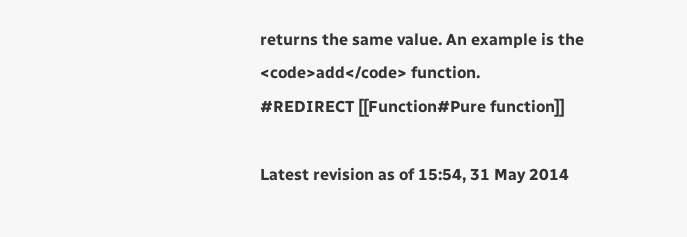returns the same value. An example is the <code>add</code> function.
#REDIRECT [[Function#Pure function]]

Latest revision as of 15:54, 31 May 2014